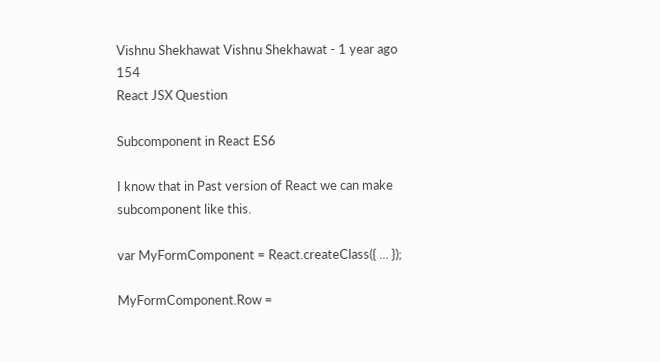Vishnu Shekhawat Vishnu Shekhawat - 1 year ago 154
React JSX Question

Subcomponent in React ES6

I know that in Past version of React we can make subcomponent like this.

var MyFormComponent = React.createClass({ ... });

MyFormComponent.Row =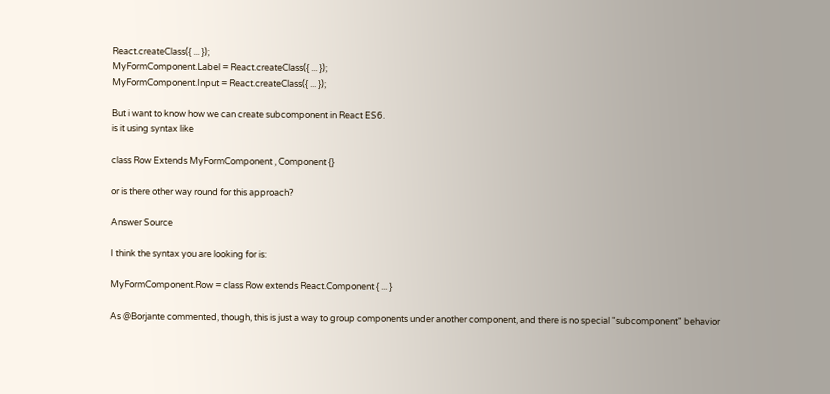React.createClass({ ... });
MyFormComponent.Label = React.createClass({ ... });
MyFormComponent.Input = React.createClass({ ... });

But i want to know how we can create subcomponent in React ES6.
is it using syntax like

class Row Extends MyFormComponent , Component {}

or is there other way round for this approach?

Answer Source

I think the syntax you are looking for is:

MyFormComponent.Row = class Row extends React.Component { ... }

As @Borjante commented, though, this is just a way to group components under another component, and there is no special "subcomponent" behavior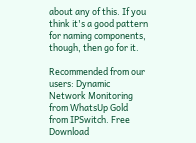about any of this. If you think it's a good pattern for naming components, though, then go for it.

Recommended from our users: Dynamic Network Monitoring from WhatsUp Gold from IPSwitch. Free Download